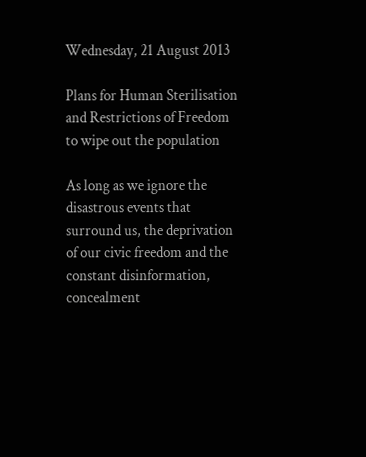Wednesday, 21 August 2013

Plans for Human Sterilisation and Restrictions of Freedom to wipe out the population

As long as we ignore the disastrous events that surround us, the deprivation of our civic freedom and the constant disinformation, concealment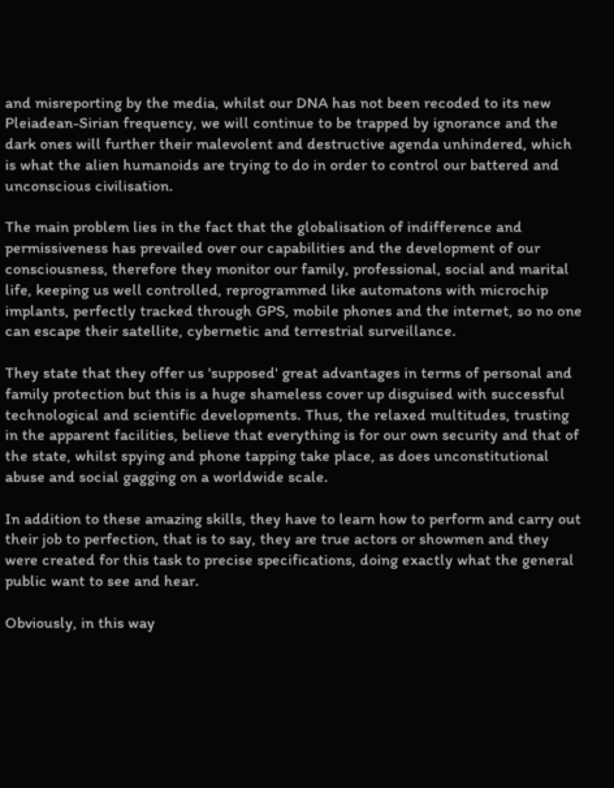and misreporting by the media, whilst our DNA has not been recoded to its new Pleiadean-Sirian frequency, we will continue to be trapped by ignorance and the dark ones will further their malevolent and destructive agenda unhindered, which is what the alien humanoids are trying to do in order to control our battered and unconscious civilisation.

The main problem lies in the fact that the globalisation of indifference and permissiveness has prevailed over our capabilities and the development of our consciousness, therefore they monitor our family, professional, social and marital life, keeping us well controlled, reprogrammed like automatons with microchip implants, perfectly tracked through GPS, mobile phones and the internet, so no one can escape their satellite, cybernetic and terrestrial surveillance.

They state that they offer us 'supposed' great advantages in terms of personal and family protection but this is a huge shameless cover up disguised with successful technological and scientific developments. Thus, the relaxed multitudes, trusting in the apparent facilities, believe that everything is for our own security and that of the state, whilst spying and phone tapping take place, as does unconstitutional abuse and social gagging on a worldwide scale.

In addition to these amazing skills, they have to learn how to perform and carry out their job to perfection, that is to say, they are true actors or showmen and they were created for this task to precise specifications, doing exactly what the general public want to see and hear.

Obviously, in this way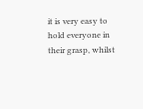it is very easy to hold everyone in their grasp, whilst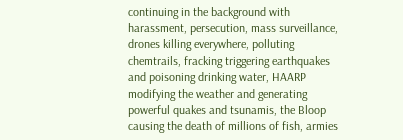continuing in the background with harassment, persecution, mass surveillance, drones killing everywhere, polluting chemtrails, fracking triggering earthquakes and poisoning drinking water, HAARP modifying the weather and generating powerful quakes and tsunamis, the Bloop causing the death of millions of fish, armies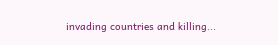invading countries and killing...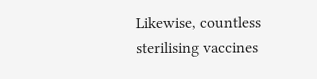Likewise, countless sterilising vaccines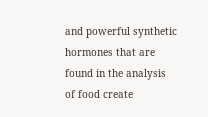and powerful synthetic hormones that are found in the analysis of food create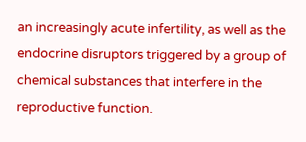an increasingly acute infertility, as well as the endocrine disruptors triggered by a group of chemical substances that interfere in the reproductive function.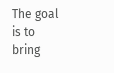The goal is to bring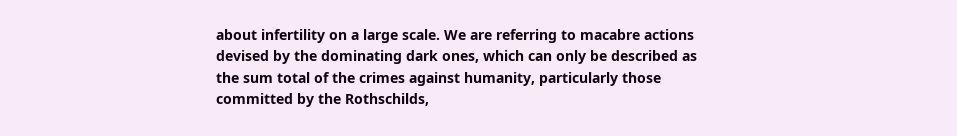about infertility on a large scale. We are referring to macabre actions devised by the dominating dark ones, which can only be described as the sum total of the crimes against humanity, particularly those committed by the Rothschilds,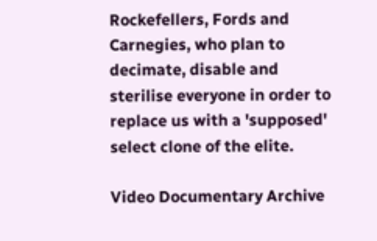Rockefellers, Fords and Carnegies, who plan to decimate, disable and sterilise everyone in order to replace us with a 'supposed' select clone of the elite.

Video Documentary Archive